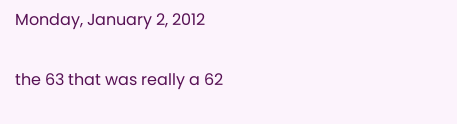Monday, January 2, 2012

the 63 that was really a 62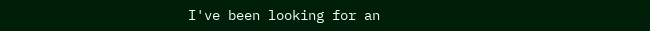I've been looking for an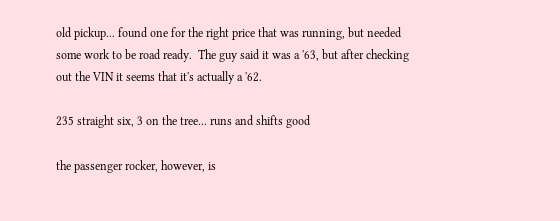old pickup... found one for the right price that was running, but needed some work to be road ready.  The guy said it was a '63, but after checking out the VIN it seems that it's actually a '62.

235 straight six, 3 on the tree... runs and shifts good

the passenger rocker, however, is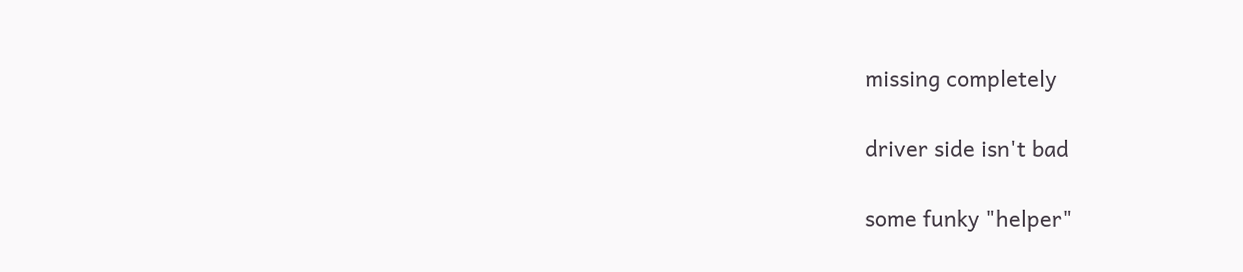missing completely

driver side isn't bad

some funky "helper"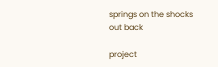springs on the shocks out back

project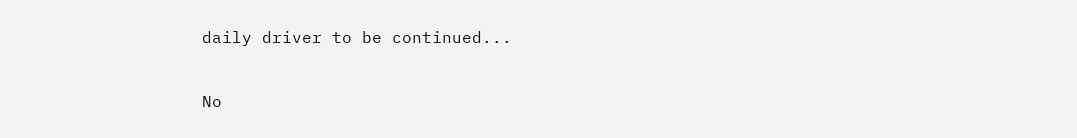daily driver to be continued...

No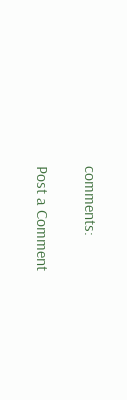comments:

Post a Comment